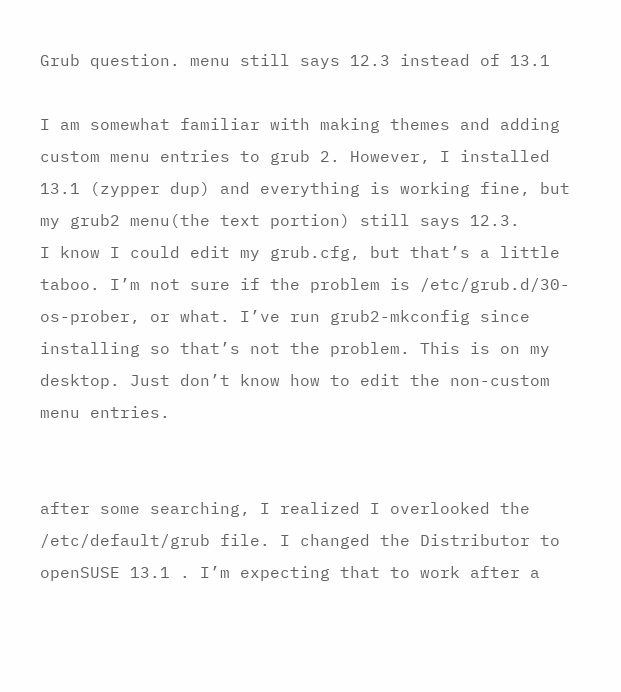Grub question. menu still says 12.3 instead of 13.1

I am somewhat familiar with making themes and adding custom menu entries to grub 2. However, I installed 13.1 (zypper dup) and everything is working fine, but my grub2 menu(the text portion) still says 12.3.
I know I could edit my grub.cfg, but that’s a little taboo. I’m not sure if the problem is /etc/grub.d/30-os-prober, or what. I’ve run grub2-mkconfig since installing so that’s not the problem. This is on my desktop. Just don’t know how to edit the non-custom menu entries.


after some searching, I realized I overlooked the /etc/default/grub file. I changed the Distributor to openSUSE 13.1 . I’m expecting that to work after a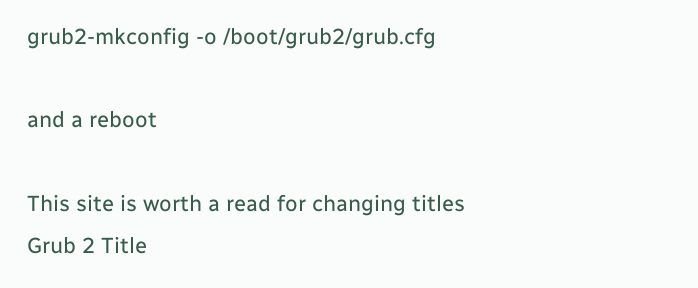grub2-mkconfig -o /boot/grub2/grub.cfg

and a reboot

This site is worth a read for changing titles
Grub 2 Title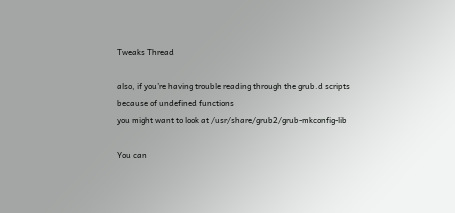Tweaks Thread

also, if you’re having trouble reading through the grub.d scripts because of undefined functions
you might want to look at /usr/share/grub2/grub-mkconfig-lib

You can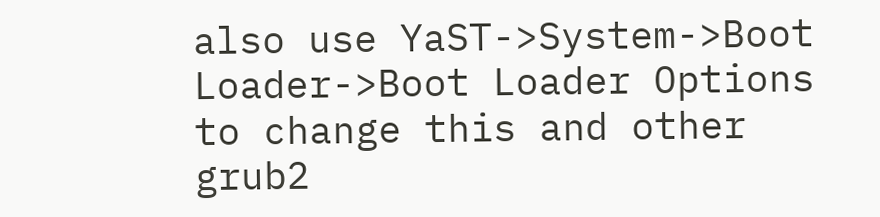also use YaST->System->Boot Loader->Boot Loader Options to change this and other grub2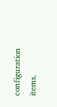configuration items.